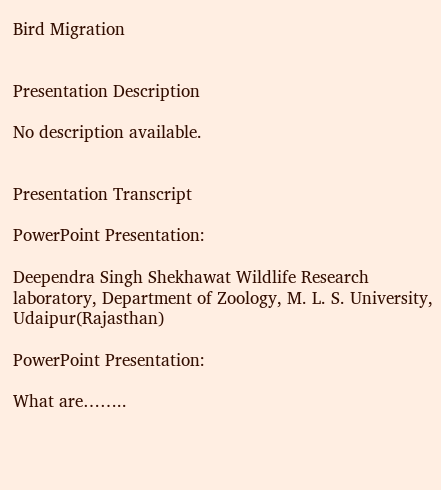Bird Migration


Presentation Description

No description available.


Presentation Transcript

PowerPoint Presentation:

Deependra Singh Shekhawat Wildlife Research laboratory, Department of Zoology, M. L. S. University, Udaipur(Rajasthan)

PowerPoint Presentation:

What are……..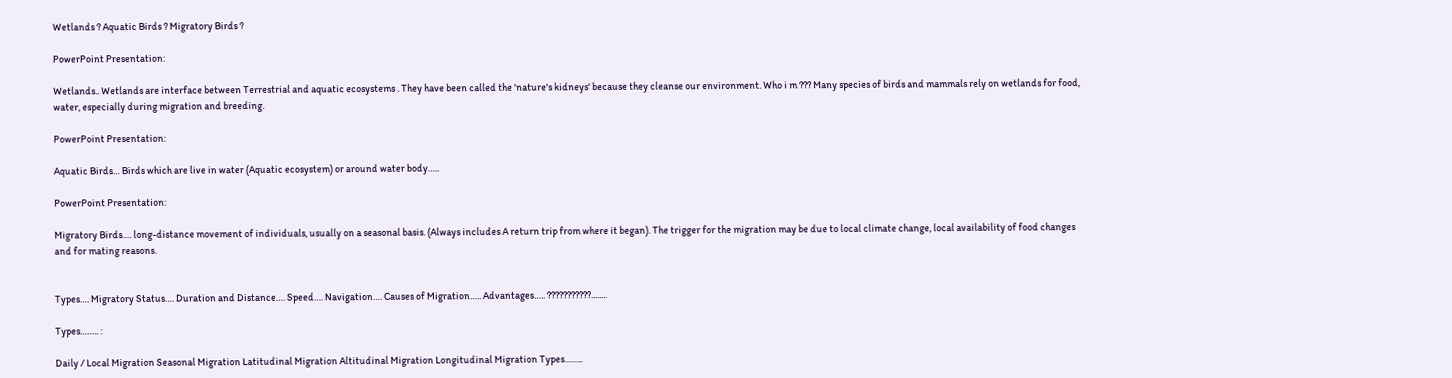Wetlands ? Aquatic Birds ? Migratory Birds ?

PowerPoint Presentation:

Wetlands.. Wetlands are interface between Terrestrial and aquatic ecosystems . They have been called the 'nature's kidneys' because they cleanse our environment. Who i m ??? Many species of birds and mammals rely on wetlands for food, water, especially during migration and breeding.

PowerPoint Presentation:

Aquatic Birds… Birds which are live in water (Aquatic ecosystem) or around water body…..

PowerPoint Presentation:

Migratory Birds…. long-distance movement of individuals, usually on a seasonal basis. (Always includes A return trip from where it began). The trigger for the migration may be due to local climate change, local availability of food changes and for mating reasons.


Types…. Migratory Status…. Duration and Distance…. Speed…. Navigation…. Causes of Migration….. Advantages….. ???????????........

Types…….. :

Daily / Local Migration Seasonal Migration Latitudinal Migration Altitudinal Migration Longitudinal Migration Types……..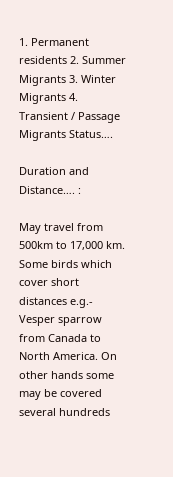1. Permanent residents 2. Summer Migrants 3. Winter Migrants 4. Transient / Passage Migrants Status….

Duration and Distance…. :

May travel from 500km to 17,000 km. Some birds which cover short distances e.g.- Vesper sparrow from Canada to North America. On other hands some may be covered several hundreds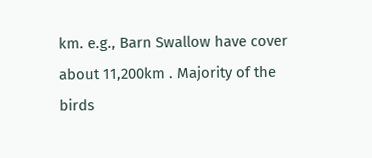km. e.g., Barn Swallow have cover about 11,200km . Majority of the birds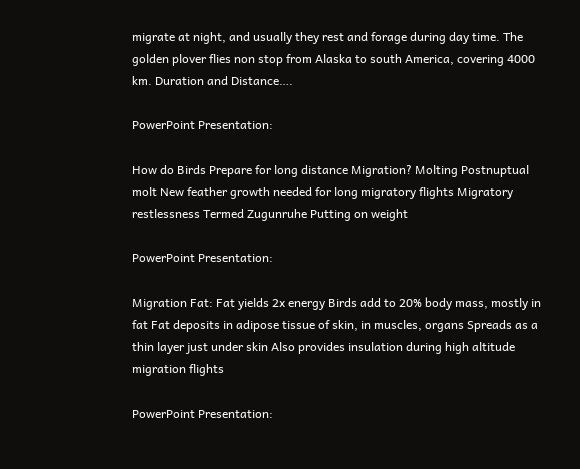migrate at night, and usually they rest and forage during day time. The golden plover flies non stop from Alaska to south America, covering 4000 km. Duration and Distance….

PowerPoint Presentation:

How do Birds Prepare for long distance Migration? Molting Postnuptual molt New feather growth needed for long migratory flights Migratory restlessness Termed Zugunruhe Putting on weight

PowerPoint Presentation:

Migration Fat: Fat yields 2x energy Birds add to 20% body mass, mostly in fat Fat deposits in adipose tissue of skin, in muscles, organs Spreads as a thin layer just under skin Also provides insulation during high altitude migration flights

PowerPoint Presentation: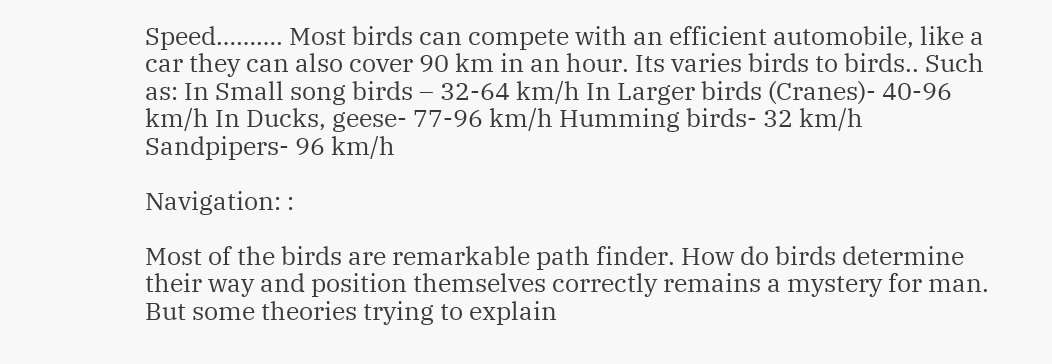Speed………. Most birds can compete with an efficient automobile, like a car they can also cover 90 km in an hour. Its varies birds to birds.. Such as: In Small song birds – 32-64 km/h In Larger birds (Cranes)- 40-96 km/h In Ducks, geese- 77-96 km/h Humming birds- 32 km/h Sandpipers- 96 km/h

Navigation: :

Most of the birds are remarkable path finder. How do birds determine their way and position themselves correctly remains a mystery for man. But some theories trying to explain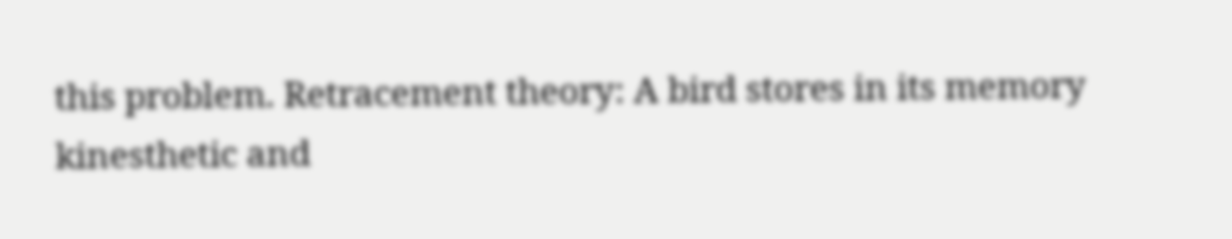this problem. Retracement theory: A bird stores in its memory kinesthetic and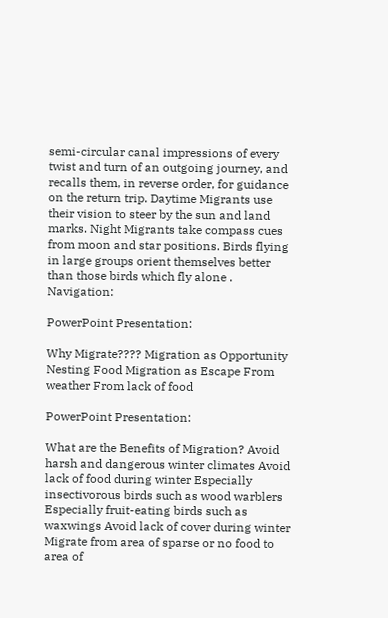semi-circular canal impressions of every twist and turn of an outgoing journey, and recalls them, in reverse order, for guidance on the return trip. Daytime Migrants use their vision to steer by the sun and land marks. Night Migrants take compass cues from moon and star positions. Birds flying in large groups orient themselves better than those birds which fly alone . Navigation:

PowerPoint Presentation:

Why Migrate???? Migration as Opportunity Nesting Food Migration as Escape From weather From lack of food

PowerPoint Presentation:

What are the Benefits of Migration? Avoid harsh and dangerous winter climates Avoid lack of food during winter Especially insectivorous birds such as wood warblers Especially fruit-eating birds such as waxwings Avoid lack of cover during winter Migrate from area of sparse or no food to area of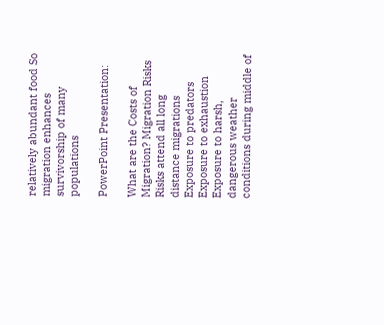relatively abundant food So migration enhances survivorship of many populations

PowerPoint Presentation:

What are the Costs of Migration? Migration Risks Risks attend all long distance migrations Exposure to predators Exposure to exhaustion Exposure to harsh, dangerous weather conditions during middle of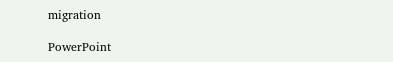migration

PowerPoint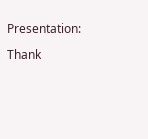Presentation:

Thank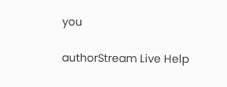you

authorStream Live Help